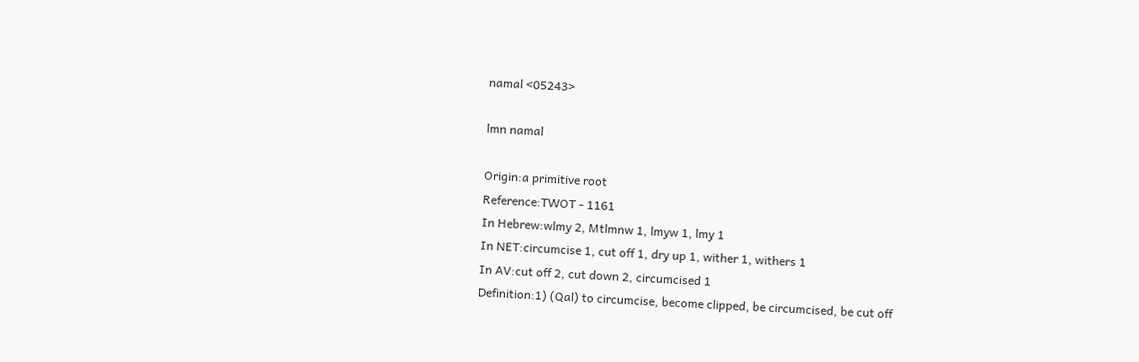namal <05243>

lmn namal

Origin:a primitive root
Reference:TWOT - 1161
In Hebrew:wlmy 2, Mtlmnw 1, lmyw 1, lmy 1
In NET:circumcise 1, cut off 1, dry up 1, wither 1, withers 1
In AV:cut off 2, cut down 2, circumcised 1
Definition:1) (Qal) to circumcise, become clipped, be circumcised, be cut off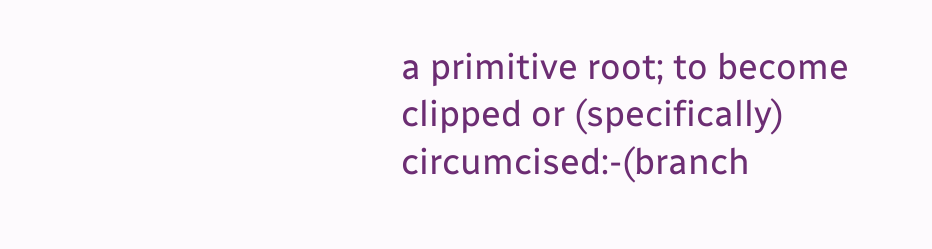a primitive root; to become clipped or (specifically)
circumcised:-(branch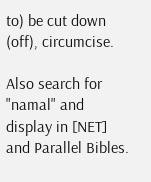to) be cut down (off), circumcise.

Also search for "namal" and display in [NET] and Parallel Bibles.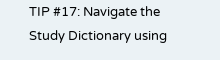TIP #17: Navigate the Study Dictionary using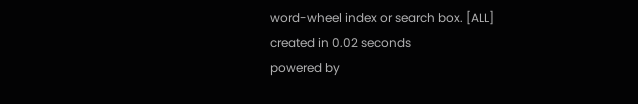word-wheel index or search box. [ALL]
created in 0.02 seconds
powered by